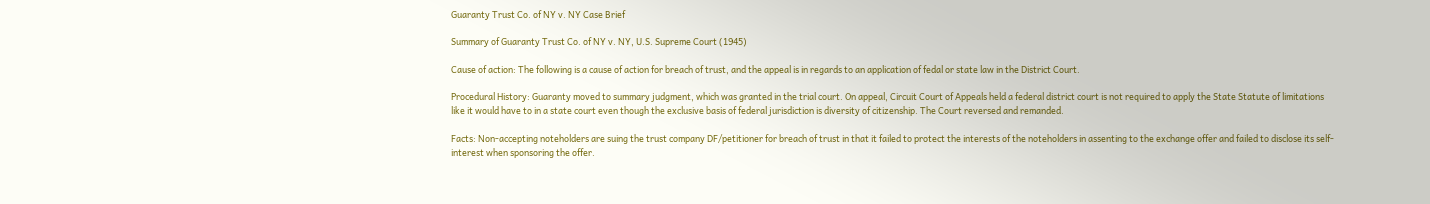Guaranty Trust Co. of NY v. NY Case Brief

Summary of Guaranty Trust Co. of NY v. NY, U.S. Supreme Court (1945)

Cause of action: The following is a cause of action for breach of trust, and the appeal is in regards to an application of fedal or state law in the District Court.

Procedural History: Guaranty moved to summary judgment, which was granted in the trial court. On appeal, Circuit Court of Appeals held a federal district court is not required to apply the State Statute of limitations like it would have to in a state court even though the exclusive basis of federal jurisdiction is diversity of citizenship. The Court reversed and remanded.

Facts: Non-accepting noteholders are suing the trust company DF/petitioner for breach of trust in that it failed to protect the interests of the noteholders in assenting to the exchange offer and failed to disclose its self-interest when sponsoring the offer.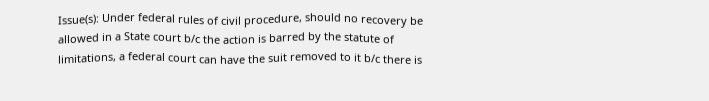Issue(s): Under federal rules of civil procedure, should no recovery be allowed in a State court b/c the action is barred by the statute of limitations, a federal court can have the suit removed to it b/c there is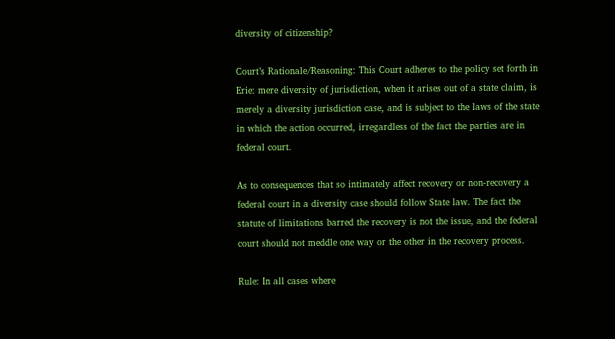diversity of citizenship?

Court’s Rationale/Reasoning: This Court adheres to the policy set forth in Erie: mere diversity of jurisdiction, when it arises out of a state claim, is merely a diversity jurisdiction case, and is subject to the laws of the state in which the action occurred, irregardless of the fact the parties are in federal court.

As to consequences that so intimately affect recovery or non-recovery a federal court in a diversity case should follow State law. The fact the statute of limitations barred the recovery is not the issue, and the federal court should not meddle one way or the other in the recovery process.

Rule: In all cases where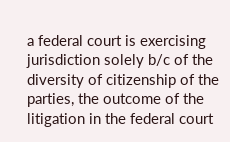a federal court is exercising jurisdiction solely b/c of the diversity of citizenship of the parties, the outcome of the litigation in the federal court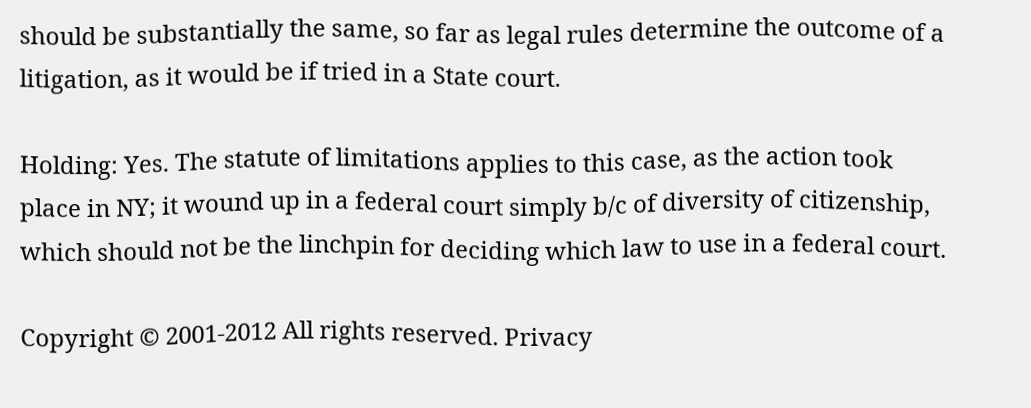should be substantially the same, so far as legal rules determine the outcome of a litigation, as it would be if tried in a State court.

Holding: Yes. The statute of limitations applies to this case, as the action took place in NY; it wound up in a federal court simply b/c of diversity of citizenship, which should not be the linchpin for deciding which law to use in a federal court.

Copyright © 2001-2012 All rights reserved. Privacy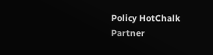Policy HotChalk Partner